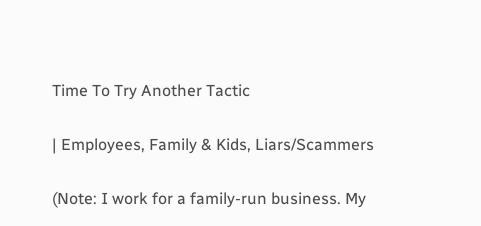Time To Try Another Tactic

| Employees, Family & Kids, Liars/Scammers

(Note: I work for a family-run business. My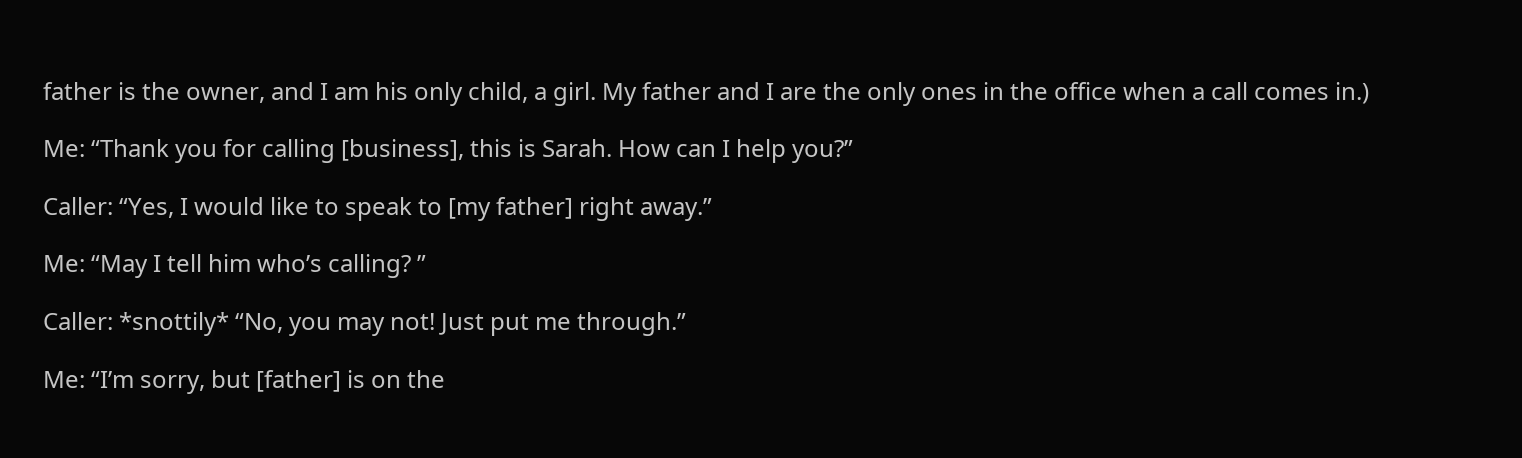father is the owner, and I am his only child, a girl. My father and I are the only ones in the office when a call comes in.)

Me: “Thank you for calling [business], this is Sarah. How can I help you?”

Caller: “Yes, I would like to speak to [my father] right away.”

Me: “May I tell him who’s calling? ”

Caller: *snottily* “No, you may not! Just put me through.”

Me: “I’m sorry, but [father] is on the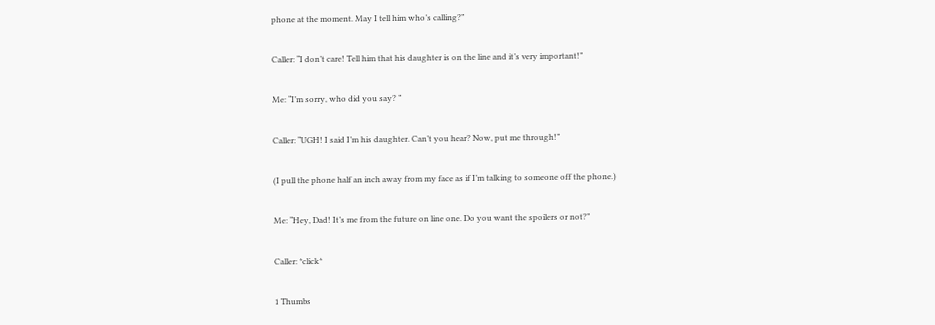phone at the moment. May I tell him who’s calling?”

Caller: “I don’t care! Tell him that his daughter is on the line and it’s very important!”

Me: “I’m sorry, who did you say? ”

Caller: “UGH! I said I’m his daughter. Can’t you hear? Now, put me through!”

(I pull the phone half an inch away from my face as if I’m talking to someone off the phone.)

Me: “Hey, Dad! It’s me from the future on line one. Do you want the spoilers or not?”

Caller: *click*

1 Thumbs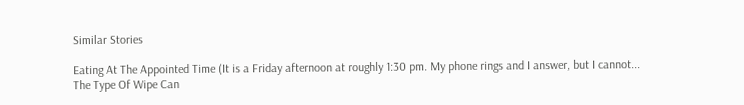Similar Stories

Eating At The Appointed Time (It is a Friday afternoon at roughly 1:30 pm. My phone rings and I answer, but I cannot...
The Type Of Wipe Can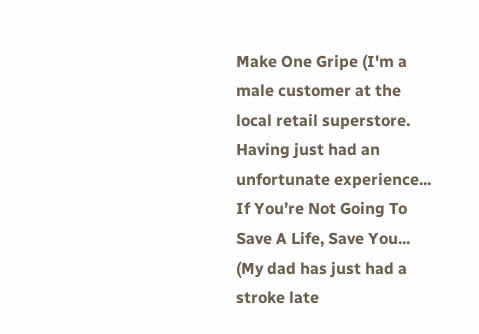Make One Gripe (I'm a male customer at the local retail superstore. Having just had an unfortunate experience...
If You’re Not Going To Save A Life, Save You... (My dad has just had a stroke late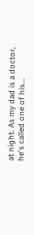at night. As my dad is a doctor, he's called one of his...